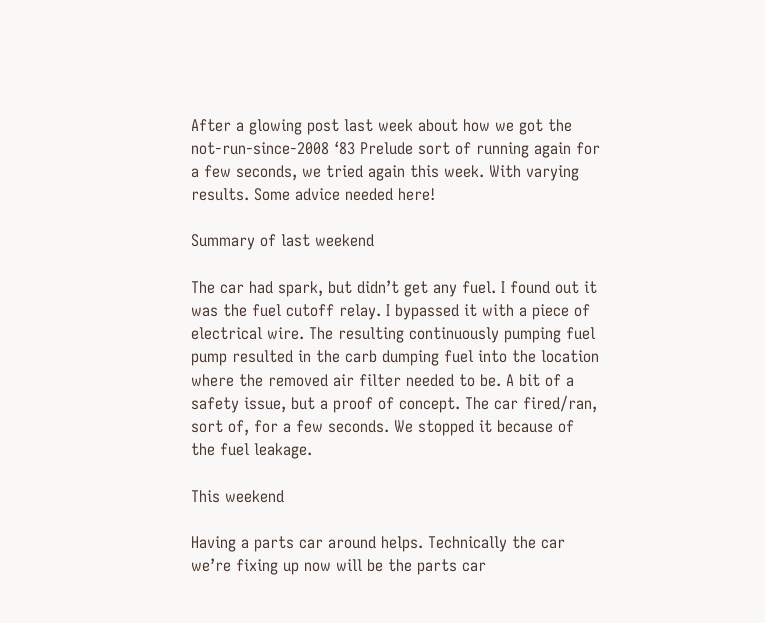After a glowing post last week about how we got the not-run-since-2008 ‘83 Prelude sort of running again for a few seconds, we tried again this week. With varying results. Some advice needed here!

Summary of last weekend

The car had spark, but didn’t get any fuel. I found out it was the fuel cutoff relay. I bypassed it with a piece of electrical wire. The resulting continuously pumping fuel pump resulted in the carb dumping fuel into the location where the removed air filter needed to be. A bit of a safety issue, but a proof of concept. The car fired/ran, sort of, for a few seconds. We stopped it because of the fuel leakage.

This weekend

Having a parts car around helps. Technically the car we’re fixing up now will be the parts car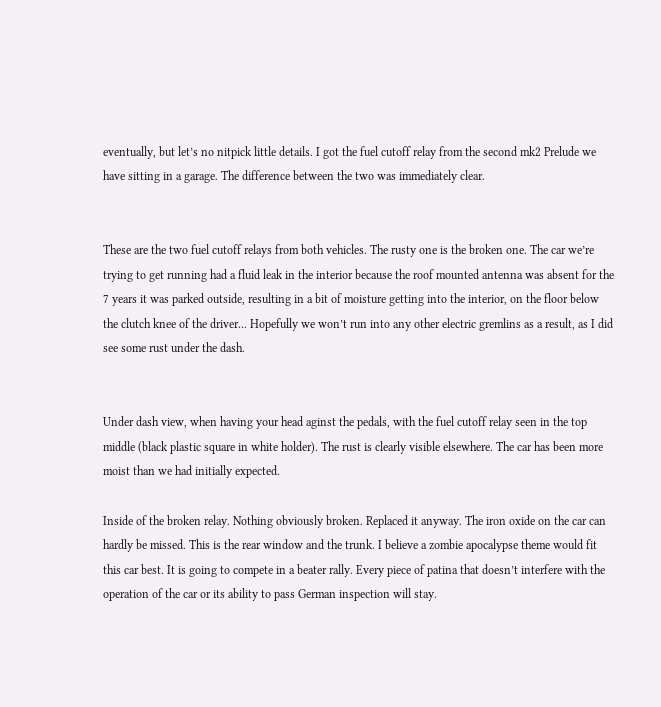eventually, but let’s no nitpick little details. I got the fuel cutoff relay from the second mk2 Prelude we have sitting in a garage. The difference between the two was immediately clear.


These are the two fuel cutoff relays from both vehicles. The rusty one is the broken one. The car we’re trying to get running had a fluid leak in the interior because the roof mounted antenna was absent for the 7 years it was parked outside, resulting in a bit of moisture getting into the interior, on the floor below the clutch knee of the driver... Hopefully we won’t run into any other electric gremlins as a result, as I did see some rust under the dash.


Under dash view, when having your head aginst the pedals, with the fuel cutoff relay seen in the top middle (black plastic square in white holder). The rust is clearly visible elsewhere. The car has been more moist than we had initially expected.

Inside of the broken relay. Nothing obviously broken. Replaced it anyway. The iron oxide on the car can hardly be missed. This is the rear window and the trunk. I believe a zombie apocalypse theme would fit this car best. It is going to compete in a beater rally. Every piece of patina that doesn’t interfere with the operation of the car or its ability to pass German inspection will stay.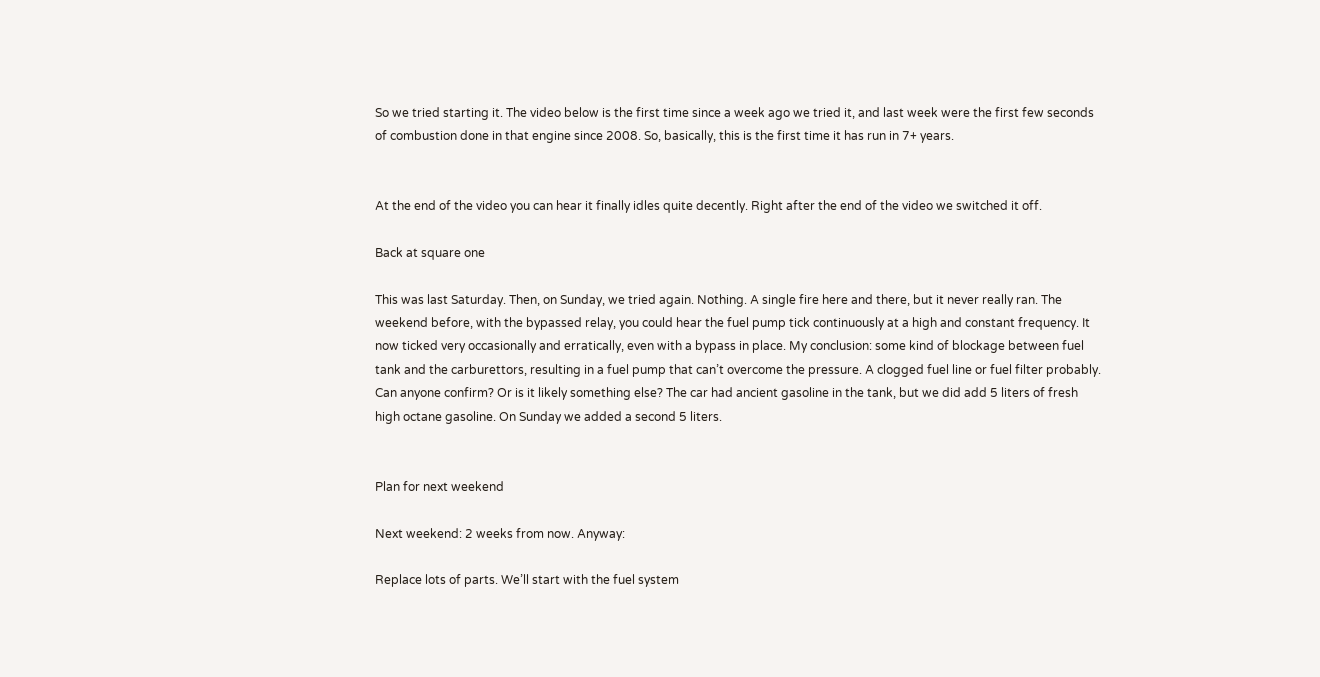So we tried starting it. The video below is the first time since a week ago we tried it, and last week were the first few seconds of combustion done in that engine since 2008. So, basically, this is the first time it has run in 7+ years.


At the end of the video you can hear it finally idles quite decently. Right after the end of the video we switched it off.

Back at square one

This was last Saturday. Then, on Sunday, we tried again. Nothing. A single fire here and there, but it never really ran. The weekend before, with the bypassed relay, you could hear the fuel pump tick continuously at a high and constant frequency. It now ticked very occasionally and erratically, even with a bypass in place. My conclusion: some kind of blockage between fuel tank and the carburettors, resulting in a fuel pump that can’t overcome the pressure. A clogged fuel line or fuel filter probably. Can anyone confirm? Or is it likely something else? The car had ancient gasoline in the tank, but we did add 5 liters of fresh high octane gasoline. On Sunday we added a second 5 liters.


Plan for next weekend

Next weekend: 2 weeks from now. Anyway:

Replace lots of parts. We’ll start with the fuel system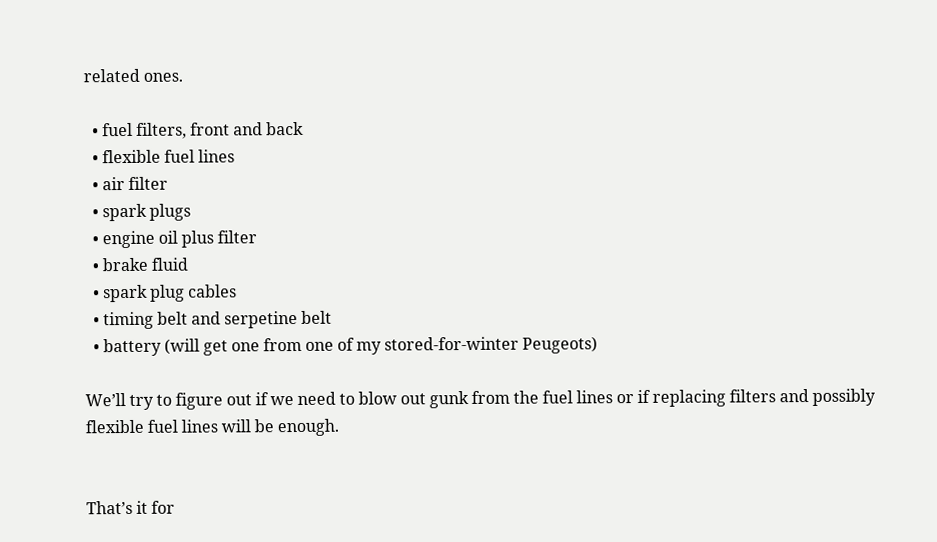related ones.

  • fuel filters, front and back
  • flexible fuel lines
  • air filter
  • spark plugs
  • engine oil plus filter
  • brake fluid
  • spark plug cables
  • timing belt and serpetine belt
  • battery (will get one from one of my stored-for-winter Peugeots)

We’ll try to figure out if we need to blow out gunk from the fuel lines or if replacing filters and possibly flexible fuel lines will be enough.


That’s it for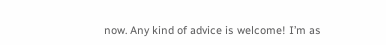now. Any kind of advice is welcome! I’m as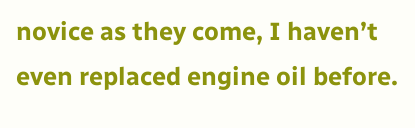novice as they come, I haven’t even replaced engine oil before.